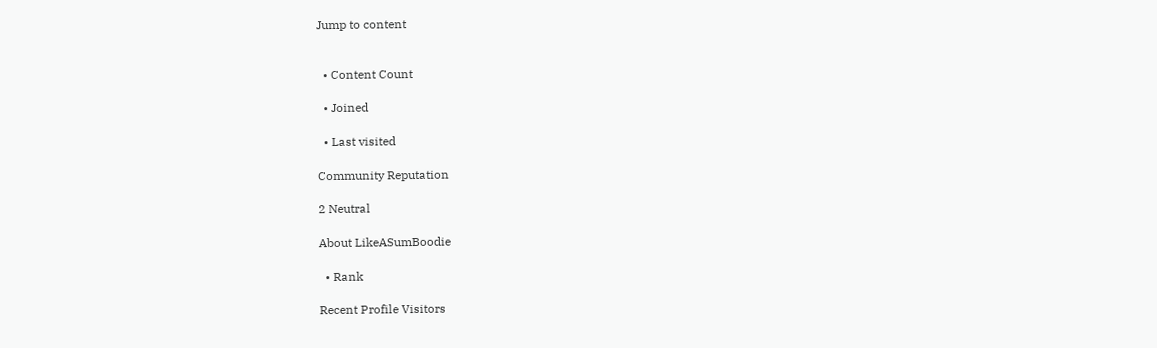Jump to content


  • Content Count

  • Joined

  • Last visited

Community Reputation

2 Neutral

About LikeASumBoodie

  • Rank

Recent Profile Visitors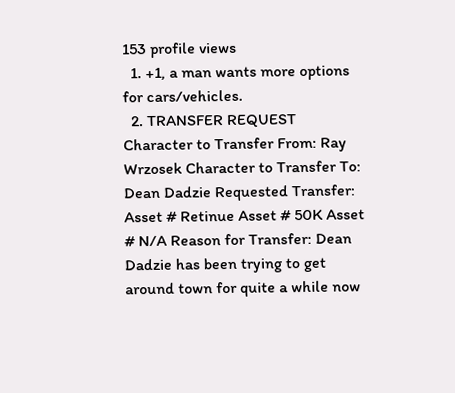153 profile views
  1. +1, a man wants more options for cars/vehicles.
  2. TRANSFER REQUEST Character to Transfer From: Ray Wrzosek Character to Transfer To: Dean Dadzie Requested Transfer: Asset # Retinue Asset # 50K Asset # N/A Reason for Transfer: Dean Dadzie has been trying to get around town for quite a while now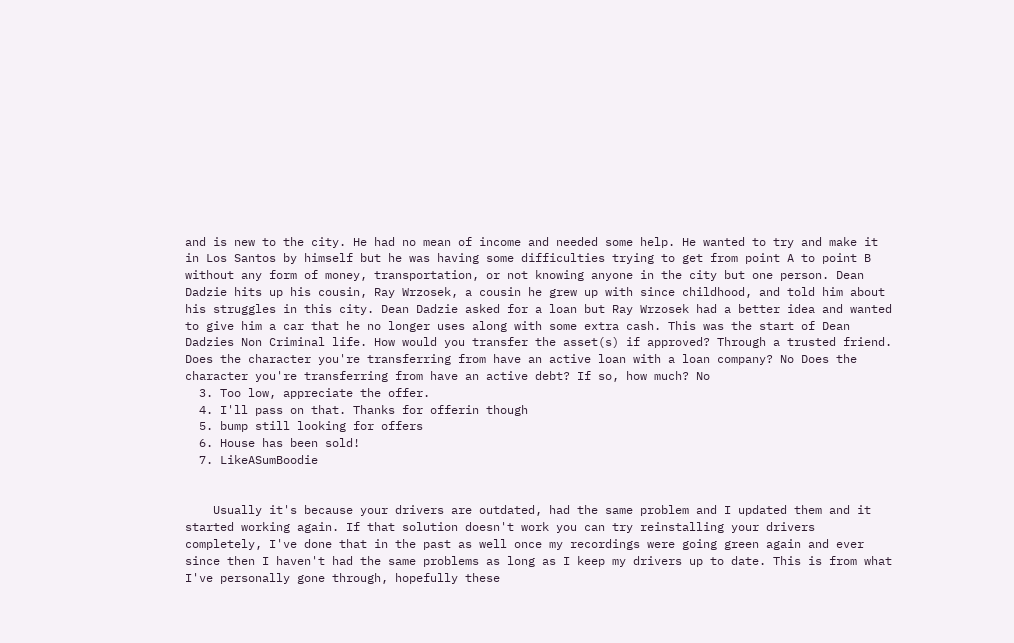and is new to the city. He had no mean of income and needed some help. He wanted to try and make it in Los Santos by himself but he was having some difficulties trying to get from point A to point B without any form of money, transportation, or not knowing anyone in the city but one person. Dean Dadzie hits up his cousin, Ray Wrzosek, a cousin he grew up with since childhood, and told him about his struggles in this city. Dean Dadzie asked for a loan but Ray Wrzosek had a better idea and wanted to give him a car that he no longer uses along with some extra cash. This was the start of Dean Dadzies Non Criminal life. How would you transfer the asset(s) if approved? Through a trusted friend. Does the character you're transferring from have an active loan with a loan company? No Does the character you're transferring from have an active debt? If so, how much? No
  3. Too low, appreciate the offer.
  4. I'll pass on that. Thanks for offerin though
  5. bump still looking for offers
  6. House has been sold!
  7. LikeASumBoodie


    Usually it's because your drivers are outdated, had the same problem and I updated them and it started working again. If that solution doesn't work you can try reinstalling your drivers completely, I've done that in the past as well once my recordings were going green again and ever since then I haven't had the same problems as long as I keep my drivers up to date. This is from what I've personally gone through, hopefully these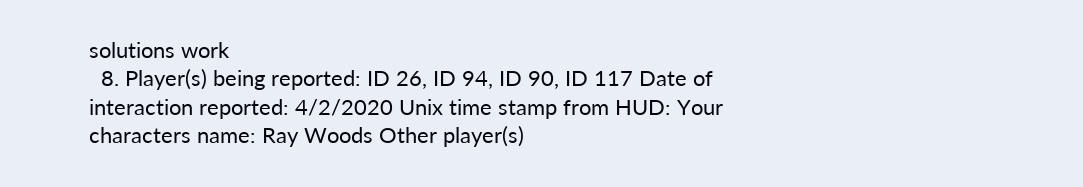solutions work
  8. Player(s) being reported: ID 26, ID 94, ID 90, ID 117 Date of interaction reported: 4/2/2020 Unix time stamp from HUD: Your characters name: Ray Woods Other player(s)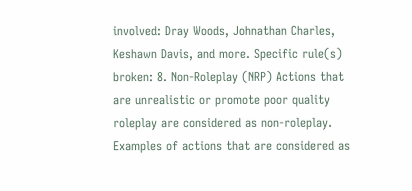involved: Dray Woods, Johnathan Charles, Keshawn Davis, and more. Specific rule(s) broken: 8. Non-Roleplay (NRP) Actions that are unrealistic or promote poor quality roleplay are considered as non-roleplay. Examples of actions that are considered as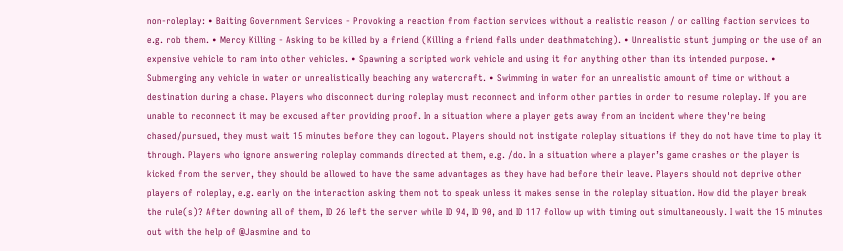non-roleplay: • Baiting Government Services - Provoking a reaction from faction services without a realistic reason / or calling faction services to e.g. rob them. • Mercy Killing - Asking to be killed by a friend (Killing a friend falls under deathmatching). • Unrealistic stunt jumping or the use of an expensive vehicle to ram into other vehicles. • Spawning a scripted work vehicle and using it for anything other than its intended purpose. • Submerging any vehicle in water or unrealistically beaching any watercraft. • Swimming in water for an unrealistic amount of time or without a destination during a chase. Players who disconnect during roleplay must reconnect and inform other parties in order to resume roleplay. If you are unable to reconnect it may be excused after providing proof. In a situation where a player gets away from an incident where they're being chased/pursued, they must wait 15 minutes before they can logout. Players should not instigate roleplay situations if they do not have time to play it through. Players who ignore answering roleplay commands directed at them, e.g. /do. In a situation where a player’s game crashes or the player is kicked from the server, they should be allowed to have the same advantages as they have had before their leave. Players should not deprive other players of roleplay, e.g. early on the interaction asking them not to speak unless it makes sense in the roleplay situation. How did the player break the rule(s)? After downing all of them, ID 26 left the server while ID 94, ID 90, and ID 117 follow up with timing out simultaneously. I wait the 15 minutes out with the help of @Jasmine and to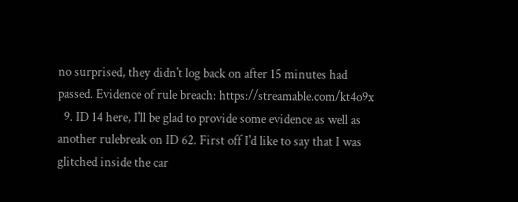no surprised, they didn't log back on after 15 minutes had passed. Evidence of rule breach: https://streamable.com/kt4o9x
  9. ID 14 here, I'll be glad to provide some evidence as well as another rulebreak on ID 62. First off I'd like to say that I was glitched inside the car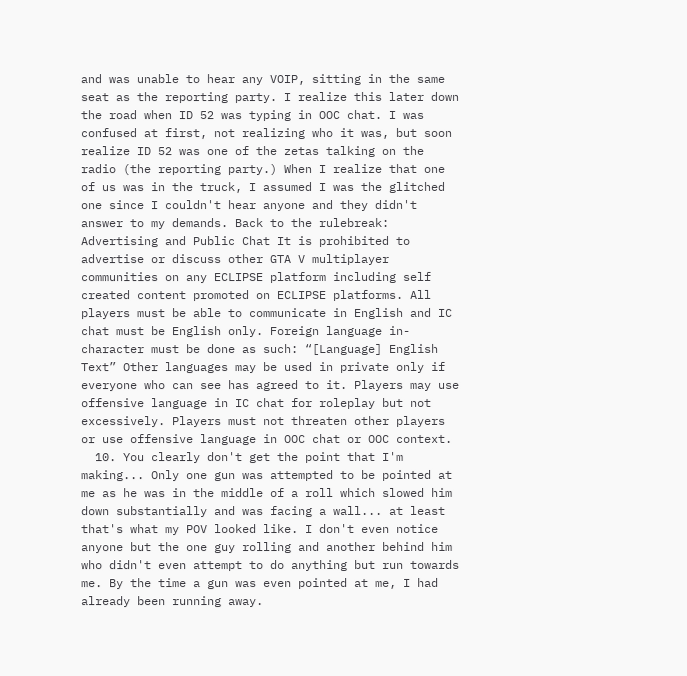and was unable to hear any VOIP, sitting in the same seat as the reporting party. I realize this later down the road when ID 52 was typing in OOC chat. I was confused at first, not realizing who it was, but soon realize ID 52 was one of the zetas talking on the radio (the reporting party.) When I realize that one of us was in the truck, I assumed I was the glitched one since I couldn't hear anyone and they didn't answer to my demands. Back to the rulebreak: Advertising and Public Chat It is prohibited to advertise or discuss other GTA V multiplayer communities on any ECLIPSE platform including self created content promoted on ECLIPSE platforms. All players must be able to communicate in English and IC chat must be English only. Foreign language in-character must be done as such: “[Language] English Text” Other languages may be used in private only if everyone who can see has agreed to it. Players may use offensive language in IC chat for roleplay but not excessively. Players must not threaten other players or use offensive language in OOC chat or OOC context.
  10. You clearly don't get the point that I'm making... Only one gun was attempted to be pointed at me as he was in the middle of a roll which slowed him down substantially and was facing a wall... at least that's what my POV looked like. I don't even notice anyone but the one guy rolling and another behind him who didn't even attempt to do anything but run towards me. By the time a gun was even pointed at me, I had already been running away.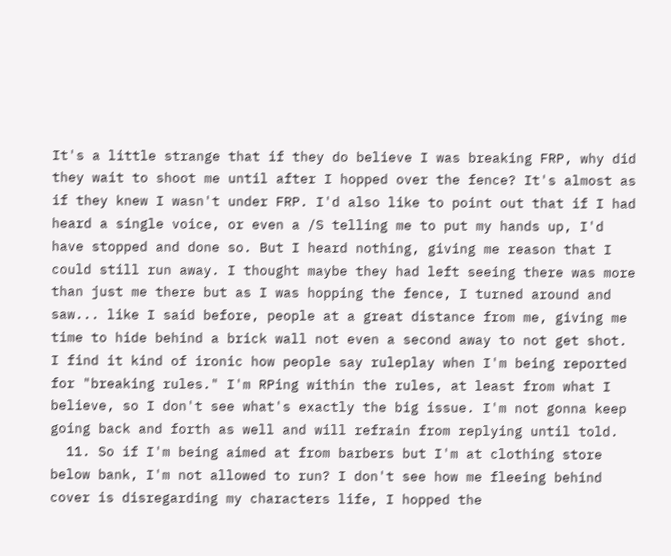It's a little strange that if they do believe I was breaking FRP, why did they wait to shoot me until after I hopped over the fence? It's almost as if they knew I wasn't under FRP. I'd also like to point out that if I had heard a single voice, or even a /S telling me to put my hands up, I'd have stopped and done so. But I heard nothing, giving me reason that I could still run away. I thought maybe they had left seeing there was more than just me there but as I was hopping the fence, I turned around and saw... like I said before, people at a great distance from me, giving me time to hide behind a brick wall not even a second away to not get shot. I find it kind of ironic how people say ruleplay when I'm being reported for "breaking rules." I'm RPing within the rules, at least from what I believe, so I don't see what's exactly the big issue. I'm not gonna keep going back and forth as well and will refrain from replying until told.
  11. So if I'm being aimed at from barbers but I'm at clothing store below bank, I'm not allowed to run? I don't see how me fleeing behind cover is disregarding my characters life, I hopped the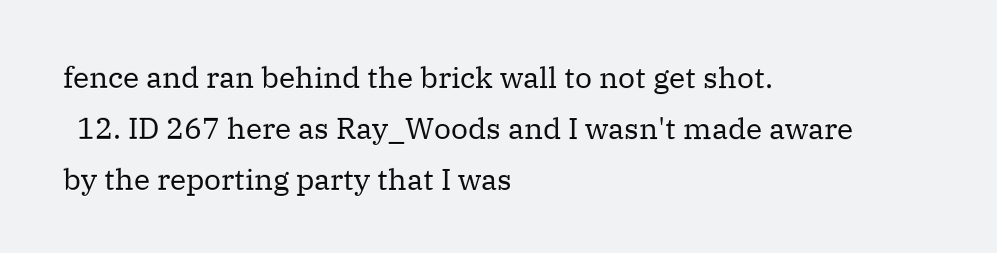fence and ran behind the brick wall to not get shot.
  12. ID 267 here as Ray_Woods and I wasn't made aware by the reporting party that I was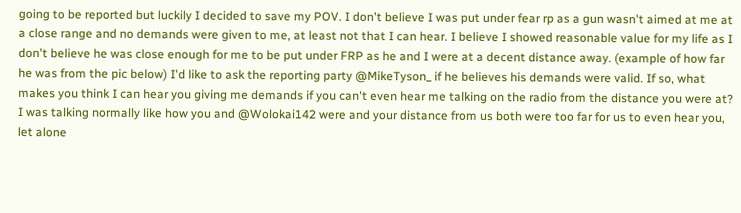going to be reported but luckily I decided to save my POV. I don't believe I was put under fear rp as a gun wasn't aimed at me at a close range and no demands were given to me, at least not that I can hear. I believe I showed reasonable value for my life as I don't believe he was close enough for me to be put under FRP as he and I were at a decent distance away. (example of how far he was from the pic below) I'd like to ask the reporting party @MikeTyson_ if he believes his demands were valid. If so, what makes you think I can hear you giving me demands if you can't even hear me talking on the radio from the distance you were at? I was talking normally like how you and @Wolokai142 were and your distance from us both were too far for us to even hear you, let alone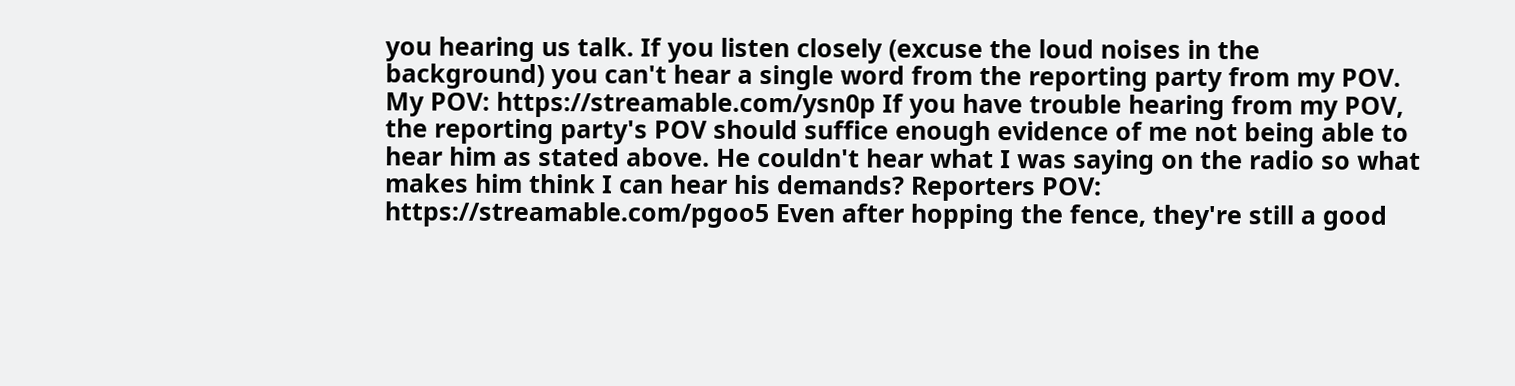you hearing us talk. If you listen closely (excuse the loud noises in the background) you can't hear a single word from the reporting party from my POV. My POV: https://streamable.com/ysn0p If you have trouble hearing from my POV, the reporting party's POV should suffice enough evidence of me not being able to hear him as stated above. He couldn't hear what I was saying on the radio so what makes him think I can hear his demands? Reporters POV: https://streamable.com/pgoo5 Even after hopping the fence, they're still a good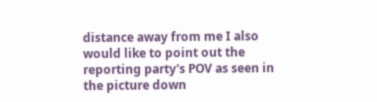distance away from me I also would like to point out the reporting party's POV as seen in the picture down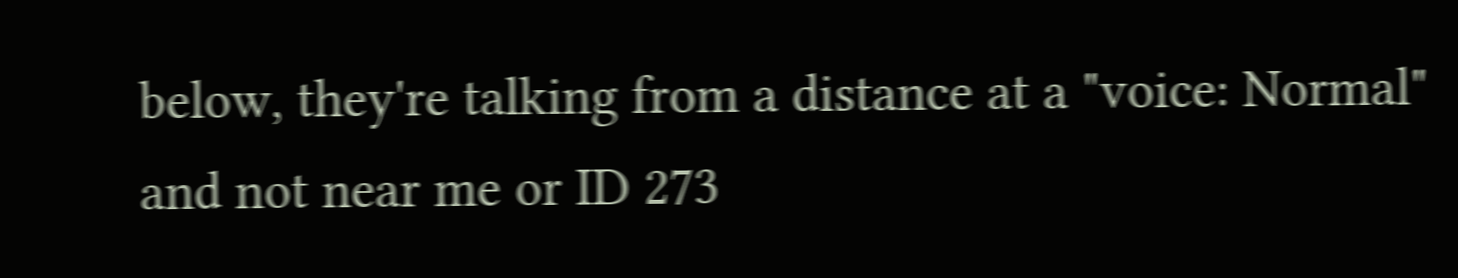below, they're talking from a distance at a "voice: Normal" and not near me or ID 273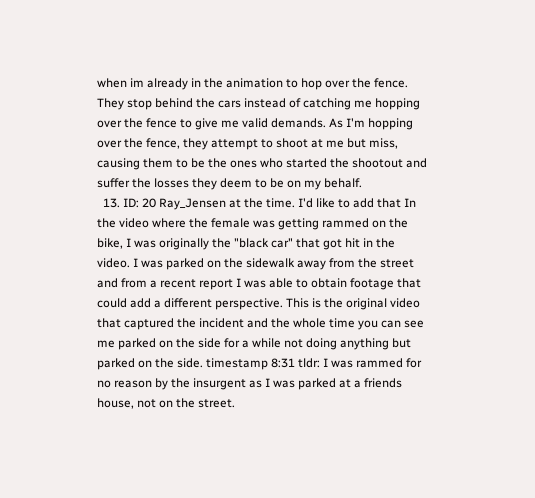when im already in the animation to hop over the fence. They stop behind the cars instead of catching me hopping over the fence to give me valid demands. As I'm hopping over the fence, they attempt to shoot at me but miss, causing them to be the ones who started the shootout and suffer the losses they deem to be on my behalf.
  13. ID: 20 Ray_Jensen at the time. I'd like to add that In the video where the female was getting rammed on the bike, I was originally the "black car" that got hit in the video. I was parked on the sidewalk away from the street and from a recent report I was able to obtain footage that could add a different perspective. This is the original video that captured the incident and the whole time you can see me parked on the side for a while not doing anything but parked on the side. timestamp 8:31 tldr: I was rammed for no reason by the insurgent as I was parked at a friends house, not on the street.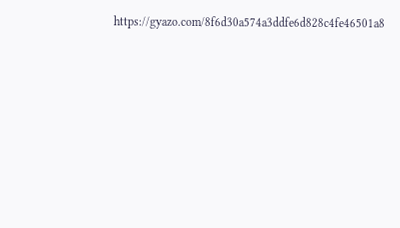https://gyazo.com/8f6d30a574a3ddfe6d828c4fe46501a8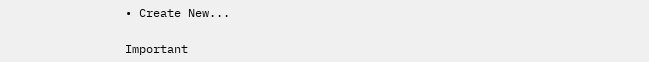• Create New...

Important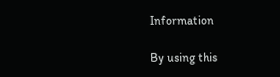Information

By using this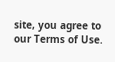site, you agree to our Terms of Use.